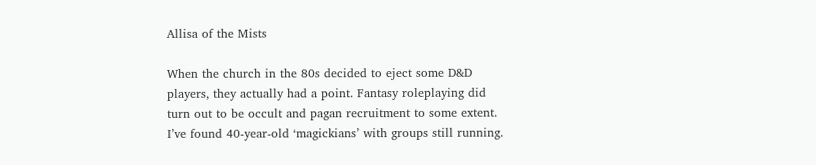Allisa of the Mists

When the church in the 80s decided to eject some D&D players, they actually had a point. Fantasy roleplaying did turn out to be occult and pagan recruitment to some extent. I’ve found 40-year-old ‘magickians’ with groups still running.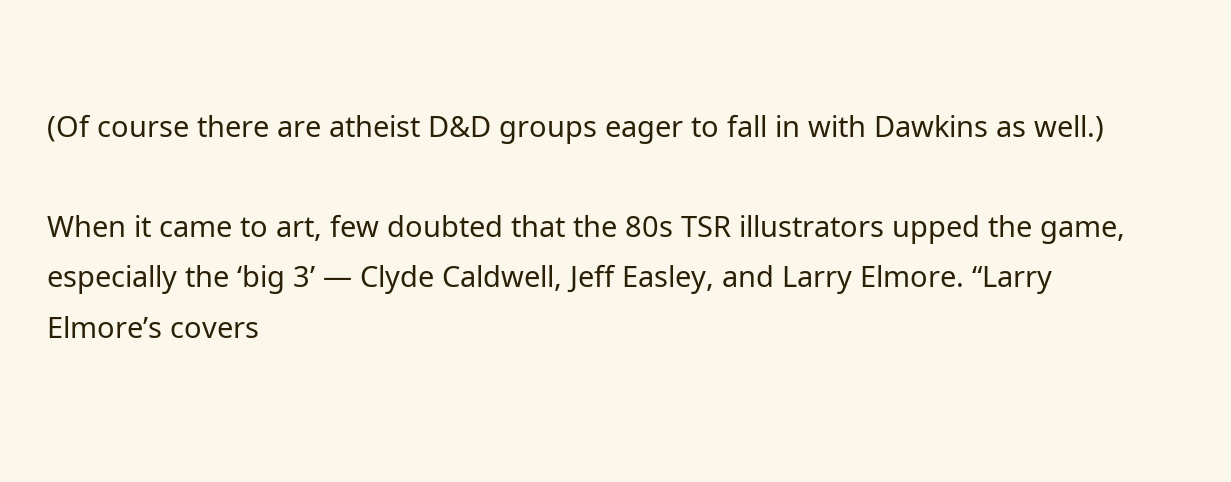(Of course there are atheist D&D groups eager to fall in with Dawkins as well.)

When it came to art, few doubted that the 80s TSR illustrators upped the game, especially the ‘big 3’ — Clyde Caldwell, Jeff Easley, and Larry Elmore. “Larry Elmore’s covers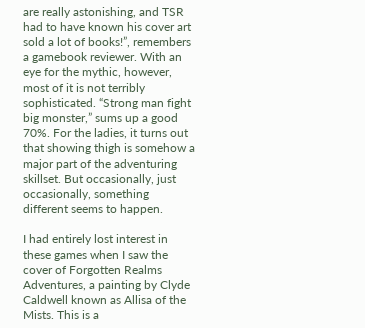are really astonishing, and TSR had to have known his cover art sold a lot of books!”, remembers a gamebook reviewer. With an eye for the mythic, however, most of it is not terribly sophisticated. “Strong man fight big monster,” sums up a good 70%. For the ladies, it turns out that showing thigh is somehow a major part of the adventuring skillset. But occasionally, just occasionally, something different seems to happen.

I had entirely lost interest in these games when I saw the cover of Forgotten Realms Adventures, a painting by Clyde Caldwell known as Allisa of the Mists. This is a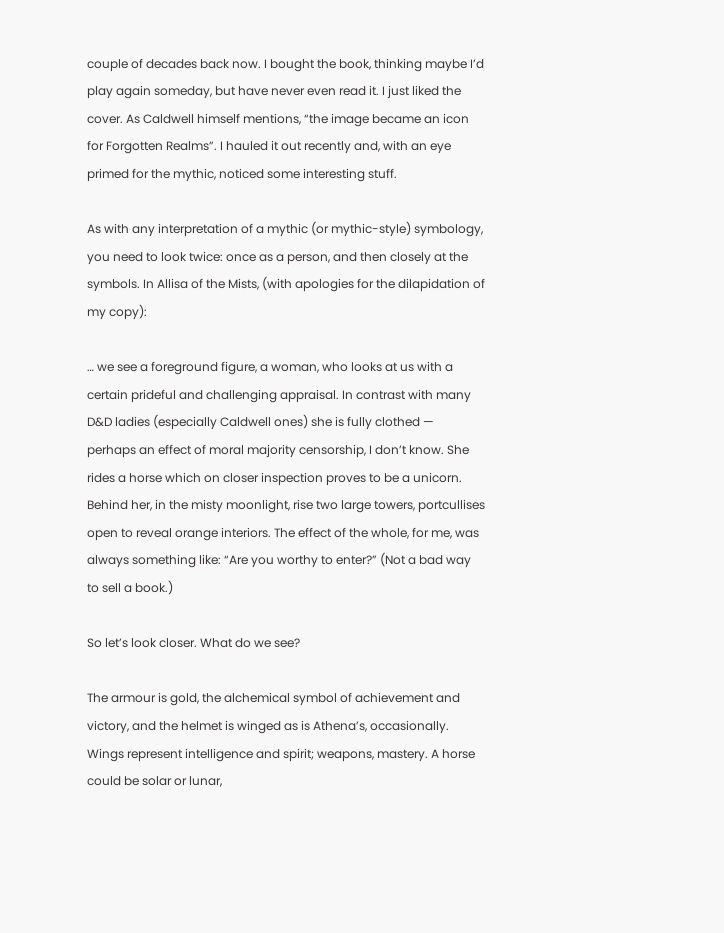couple of decades back now. I bought the book, thinking maybe I’d play again someday, but have never even read it. I just liked the cover. As Caldwell himself mentions, “the image became an icon for Forgotten Realms”. I hauled it out recently and, with an eye primed for the mythic, noticed some interesting stuff.

As with any interpretation of a mythic (or mythic-style) symbology, you need to look twice: once as a person, and then closely at the symbols. In Allisa of the Mists, (with apologies for the dilapidation of my copy):

… we see a foreground figure, a woman, who looks at us with a certain prideful and challenging appraisal. In contrast with many D&D ladies (especially Caldwell ones) she is fully clothed — perhaps an effect of moral majority censorship, I don’t know. She rides a horse which on closer inspection proves to be a unicorn. Behind her, in the misty moonlight, rise two large towers, portcullises open to reveal orange interiors. The effect of the whole, for me, was always something like: “Are you worthy to enter?” (Not a bad way to sell a book.)

So let’s look closer. What do we see?

The armour is gold, the alchemical symbol of achievement and victory, and the helmet is winged as is Athena’s, occasionally. Wings represent intelligence and spirit; weapons, mastery. A horse could be solar or lunar,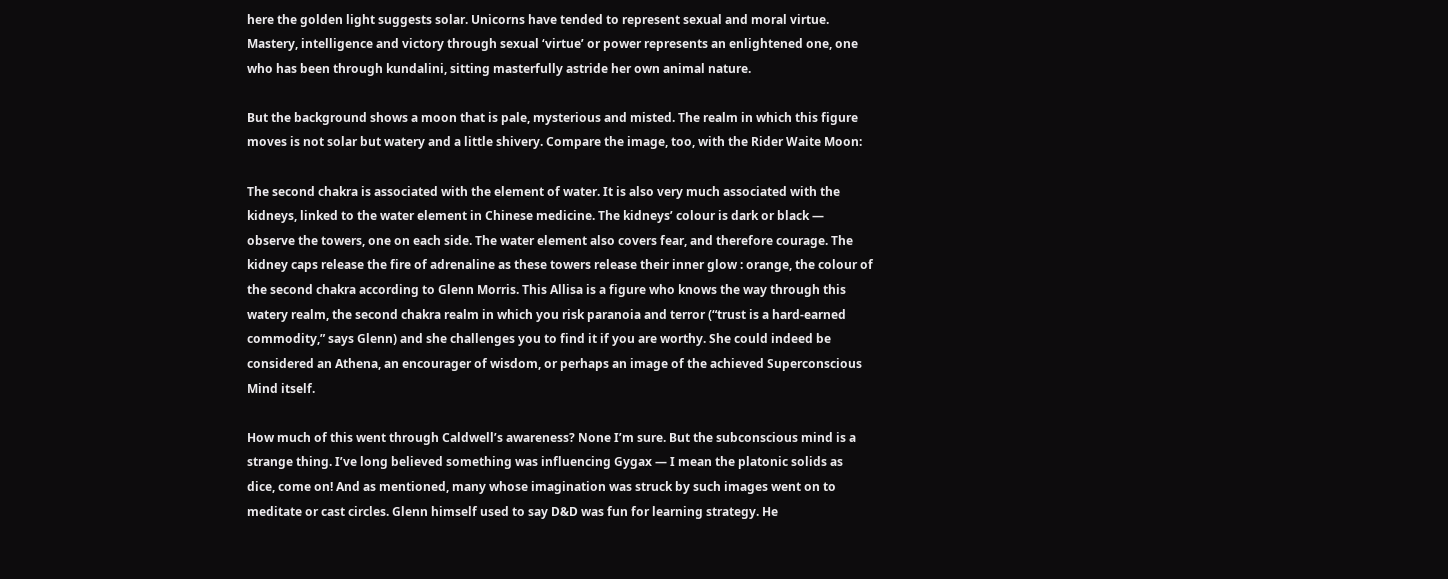here the golden light suggests solar. Unicorns have tended to represent sexual and moral virtue. Mastery, intelligence and victory through sexual ‘virtue’ or power represents an enlightened one, one who has been through kundalini, sitting masterfully astride her own animal nature.

But the background shows a moon that is pale, mysterious and misted. The realm in which this figure moves is not solar but watery and a little shivery. Compare the image, too, with the Rider Waite Moon:

The second chakra is associated with the element of water. It is also very much associated with the kidneys, linked to the water element in Chinese medicine. The kidneys’ colour is dark or black — observe the towers, one on each side. The water element also covers fear, and therefore courage. The kidney caps release the fire of adrenaline as these towers release their inner glow : orange, the colour of the second chakra according to Glenn Morris. This Allisa is a figure who knows the way through this watery realm, the second chakra realm in which you risk paranoia and terror (“trust is a hard-earned commodity,” says Glenn) and she challenges you to find it if you are worthy. She could indeed be considered an Athena, an encourager of wisdom, or perhaps an image of the achieved Superconscious Mind itself.

How much of this went through Caldwell’s awareness? None I’m sure. But the subconscious mind is a strange thing. I’ve long believed something was influencing Gygax — I mean the platonic solids as dice, come on! And as mentioned, many whose imagination was struck by such images went on to meditate or cast circles. Glenn himself used to say D&D was fun for learning strategy. He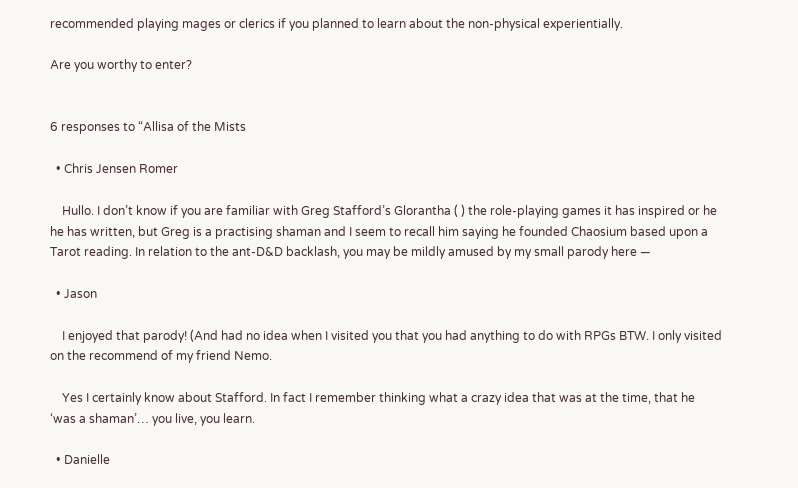recommended playing mages or clerics if you planned to learn about the non-physical experientially.

Are you worthy to enter?


6 responses to “Allisa of the Mists

  • Chris Jensen Romer

    Hullo. I don’t know if you are familiar with Greg Stafford’s Glorantha ( ) the role-playing games it has inspired or he he has written, but Greg is a practising shaman and I seem to recall him saying he founded Chaosium based upon a Tarot reading. In relation to the ant-D&D backlash, you may be mildly amused by my small parody here —

  • Jason

    I enjoyed that parody! (And had no idea when I visited you that you had anything to do with RPGs BTW. I only visited on the recommend of my friend Nemo.

    Yes I certainly know about Stafford. In fact I remember thinking what a crazy idea that was at the time, that he ‘was a shaman’… you live, you learn.

  • Danielle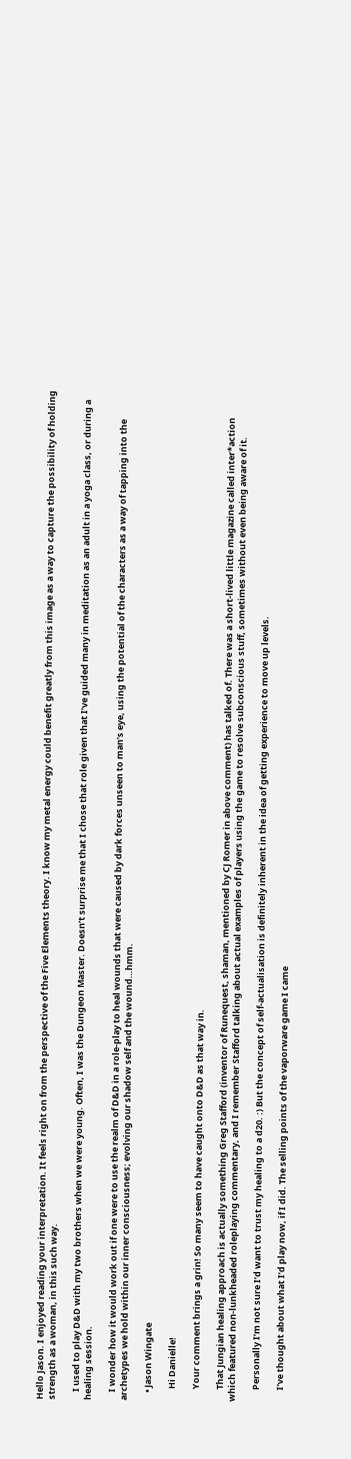Hello Jason. I enjoyed reading your interpretation. It feels right on from the perspective of the Five Elements theory. I know my metal energy could benefit greatly from this image as a way to capture the possibility of holding strength as a woman, in this such way.

    I used to play D&D with my two brothers when we were young. Often, I was the Dungeon Master. Doesn’t surprise me that I chose that role given that I’ve guided many in meditation as an adult in a yoga class, or during a healing session.

    I wonder how it would work out if one were to use the realm of D&D in a role-play to heal wounds that were caused by dark forces unseen to man’s eye, using the potential of the characters as a way of tapping into the archetypes we hold within our inner consciousness; evolving our shadow self and the wound…hmm.

    • Jason Wingate

      Hi Danielle!

      Your comment brings a grin! So many seem to have caught onto D&D as that way in.

      That Jungian healing approach is actually something Greg Stafford (inventor of Runequest, shaman, mentioned by CJ Romer in above comment) has talked of. There was a short-lived little magazine called inter*action which featured non-lunkheaded roleplaying commentary, and I remember Stafford talking about actual examples of players using the game to resolve subconscious stuff, sometimes without even being aware of it.

      Personally I’m not sure I’d want to trust my healing to a d20. :) But the concept of self-actualisation is definitely inherent in the idea of getting experience to move up levels.

      I’ve thought about what I’d play now, if I did. The selling points of the vaporware game I came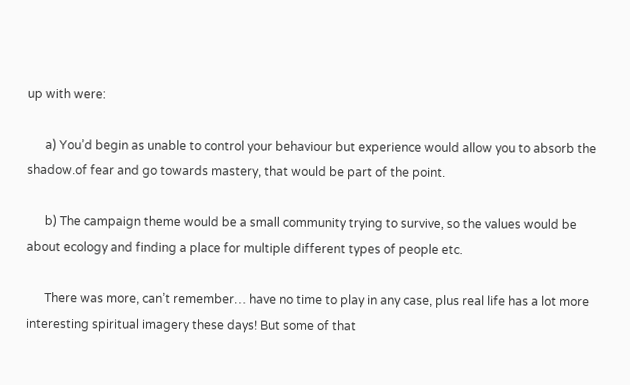up with were:

      a) You’d begin as unable to control your behaviour but experience would allow you to absorb the shadow.of fear and go towards mastery, that would be part of the point.

      b) The campaign theme would be a small community trying to survive, so the values would be about ecology and finding a place for multiple different types of people etc.

      There was more, can’t remember… have no time to play in any case, plus real life has a lot more interesting spiritual imagery these days! But some of that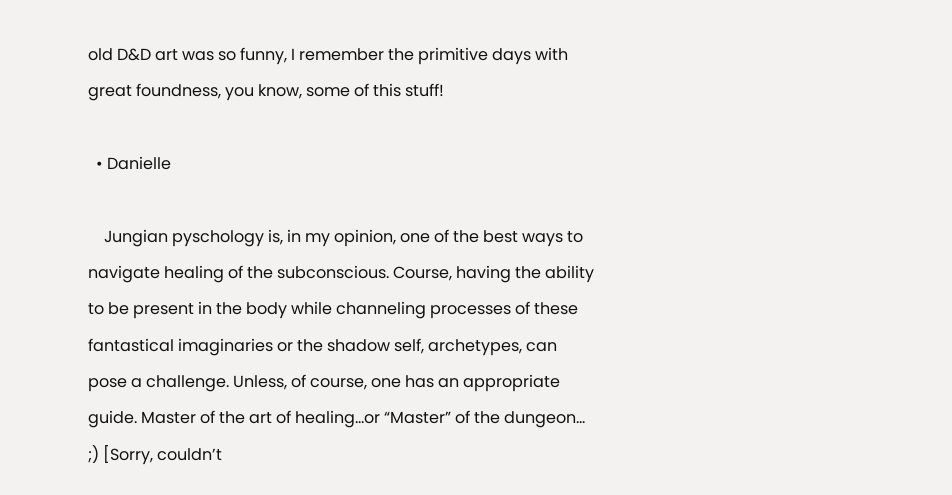old D&D art was so funny, I remember the primitive days with great foundness, you know, some of this stuff!

  • Danielle

    Jungian pyschology is, in my opinion, one of the best ways to navigate healing of the subconscious. Course, having the ability to be present in the body while channeling processes of these fantastical imaginaries or the shadow self, archetypes, can pose a challenge. Unless, of course, one has an appropriate guide. Master of the art of healing…or “Master” of the dungeon… ;) [Sorry, couldn’t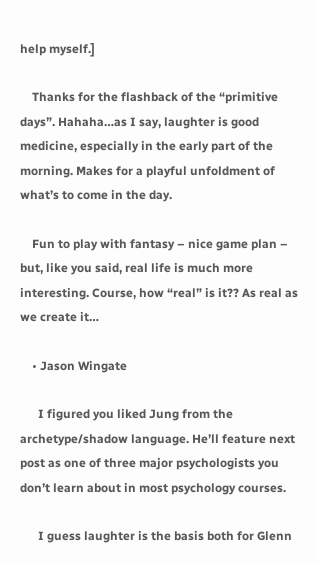help myself.]

    Thanks for the flashback of the “primitive days”. Hahaha…as I say, laughter is good medicine, especially in the early part of the morning. Makes for a playful unfoldment of what’s to come in the day.

    Fun to play with fantasy – nice game plan – but, like you said, real life is much more interesting. Course, how “real” is it?? As real as we create it…

    • Jason Wingate

      I figured you liked Jung from the archetype/shadow language. He’ll feature next post as one of three major psychologists you don’t learn about in most psychology courses.

      I guess laughter is the basis both for Glenn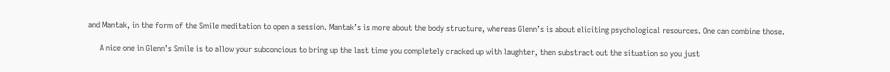and Mantak, in the form of the Smile meditation to open a session. Mantak’s is more about the body structure, whereas Glenn’s is about eliciting psychological resources. One can combine those.

      A nice one in Glenn’s Smile is to allow your subconcious to bring up the last time you completely cracked up with laughter, then substract out the situation so you just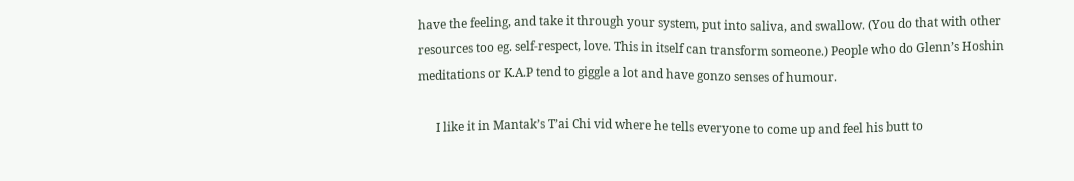have the feeling, and take it through your system, put into saliva, and swallow. (You do that with other resources too eg. self-respect, love. This in itself can transform someone.) People who do Glenn’s Hoshin meditations or K.A.P tend to giggle a lot and have gonzo senses of humour.

      I like it in Mantak’s T’ai Chi vid where he tells everyone to come up and feel his butt to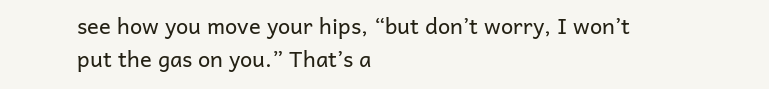see how you move your hips, “but don’t worry, I won’t put the gas on you.” That’s a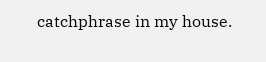catchphrase in my house.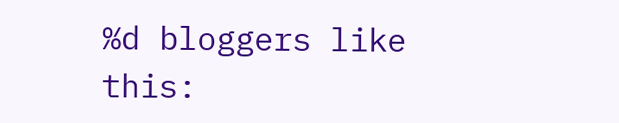%d bloggers like this: